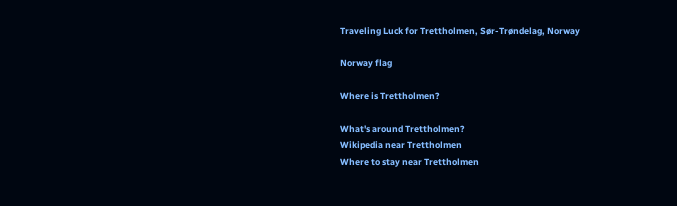Traveling Luck for Trettholmen, Sør-Trøndelag, Norway

Norway flag

Where is Trettholmen?

What's around Trettholmen?
Wikipedia near Trettholmen
Where to stay near Trettholmen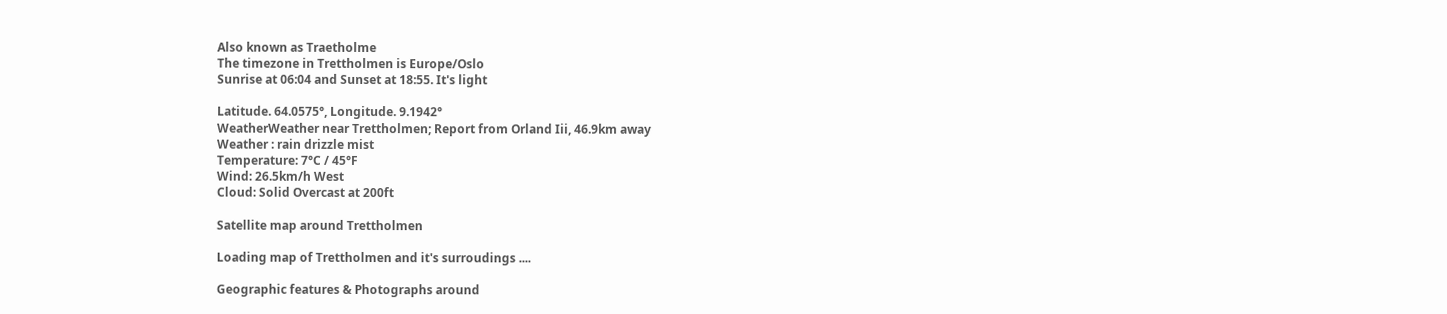Also known as Traetholme
The timezone in Trettholmen is Europe/Oslo
Sunrise at 06:04 and Sunset at 18:55. It's light

Latitude. 64.0575°, Longitude. 9.1942°
WeatherWeather near Trettholmen; Report from Orland Iii, 46.9km away
Weather : rain drizzle mist
Temperature: 7°C / 45°F
Wind: 26.5km/h West
Cloud: Solid Overcast at 200ft

Satellite map around Trettholmen

Loading map of Trettholmen and it's surroudings ....

Geographic features & Photographs around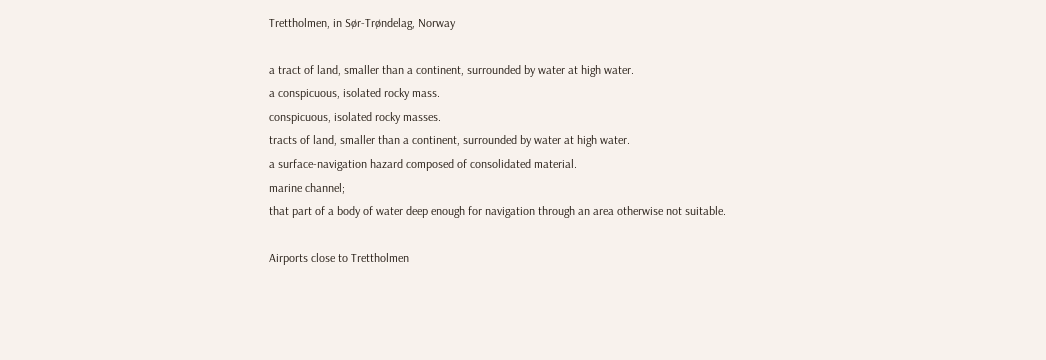Trettholmen, in Sør-Trøndelag, Norway

a tract of land, smaller than a continent, surrounded by water at high water.
a conspicuous, isolated rocky mass.
conspicuous, isolated rocky masses.
tracts of land, smaller than a continent, surrounded by water at high water.
a surface-navigation hazard composed of consolidated material.
marine channel;
that part of a body of water deep enough for navigation through an area otherwise not suitable.

Airports close to Trettholmen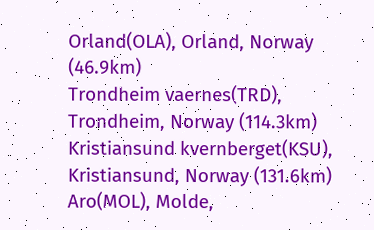Orland(OLA), Orland, Norway (46.9km)
Trondheim vaernes(TRD), Trondheim, Norway (114.3km)
Kristiansund kvernberget(KSU), Kristiansund, Norway (131.6km)
Aro(MOL), Molde,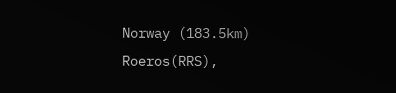Norway (183.5km)
Roeros(RRS),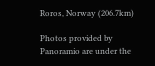Roros, Norway (206.7km)

Photos provided by Panoramio are under the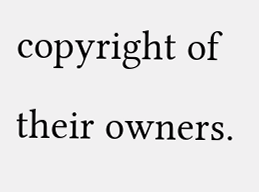copyright of their owners.